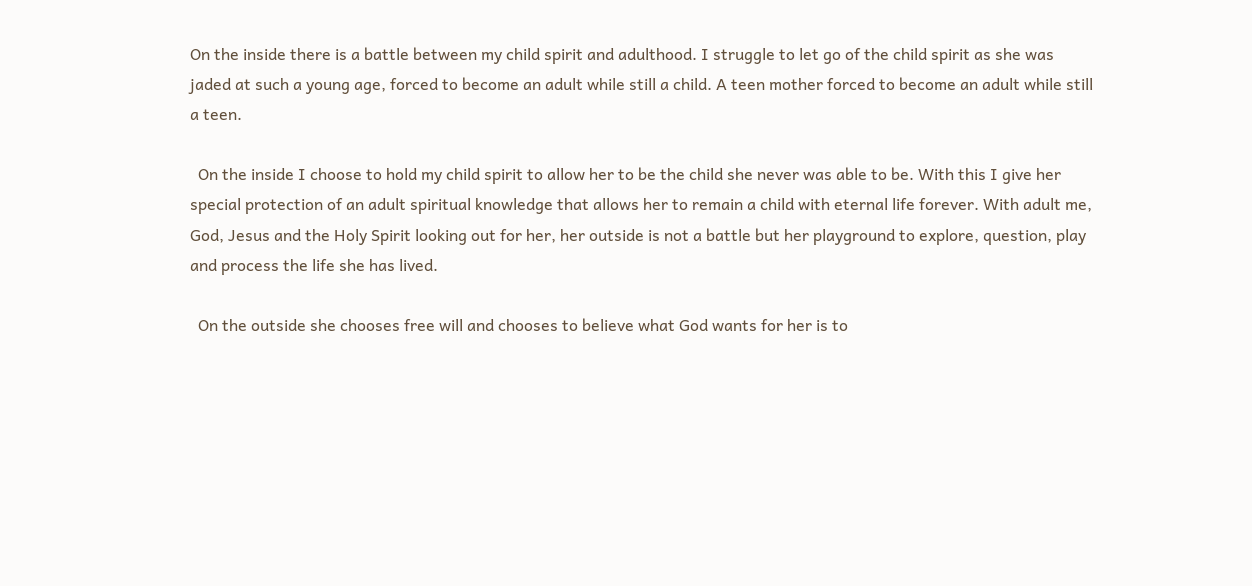On the inside there is a battle between my child spirit and adulthood. I struggle to let go of the child spirit as she was jaded at such a young age, forced to become an adult while still a child. A teen mother forced to become an adult while still a teen.

  On the inside I choose to hold my child spirit to allow her to be the child she never was able to be. With this I give her special protection of an adult spiritual knowledge that allows her to remain a child with eternal life forever. With adult me, God, Jesus and the Holy Spirit looking out for her, her outside is not a battle but her playground to explore, question, play and process the life she has lived.

  On the outside she chooses free will and chooses to believe what God wants for her is to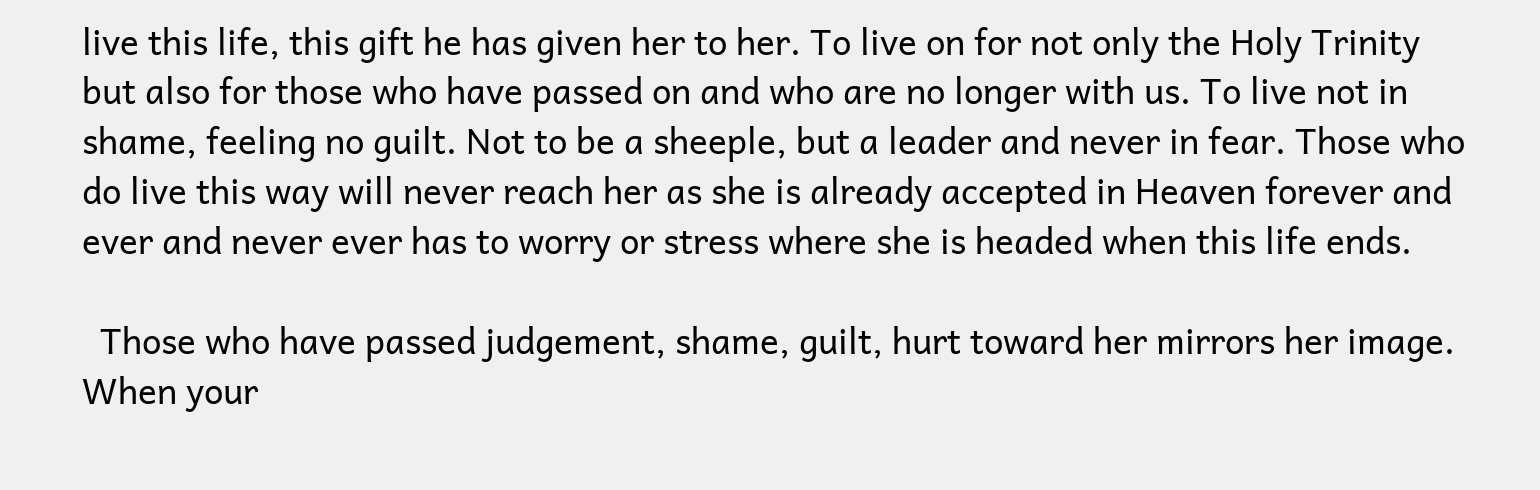live this life, this gift he has given her to her. To live on for not only the Holy Trinity but also for those who have passed on and who are no longer with us. To live not in shame, feeling no guilt. Not to be a sheeple, but a leader and never in fear. Those who do live this way will never reach her as she is already accepted in Heaven forever and ever and never ever has to worry or stress where she is headed when this life ends.

  Those who have passed judgement, shame, guilt, hurt toward her mirrors her image. When your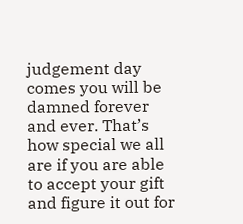judgement day comes you will be damned forever and ever. That’s how special we all are if you are able to accept your gift and figure it out for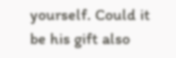yourself. Could it be his gift also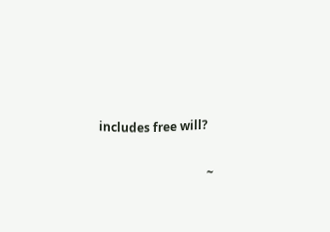includes free will?

                                    ~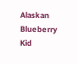Alaskan Blueberry Kid